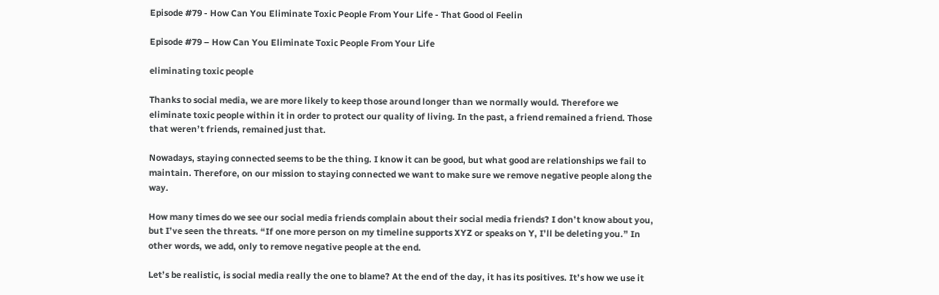Episode #79 - How Can You Eliminate Toxic People From Your Life - That Good ol Feelin

Episode #79 – How Can You Eliminate Toxic People From Your Life

eliminating toxic people

Thanks to social media, we are more likely to keep those around longer than we normally would. Therefore we eliminate toxic people within it in order to protect our quality of living. In the past, a friend remained a friend. Those that weren’t friends, remained just that.

Nowadays, staying connected seems to be the thing. I know it can be good, but what good are relationships we fail to maintain. Therefore, on our mission to staying connected we want to make sure we remove negative people along the way.

How many times do we see our social media friends complain about their social media friends? I don’t know about you, but I’ve seen the threats. “If one more person on my timeline supports XYZ or speaks on Y, I’ll be deleting you.” In other words, we add, only to remove negative people at the end.

Let’s be realistic, is social media really the one to blame? At the end of the day, it has its positives. It’s how we use it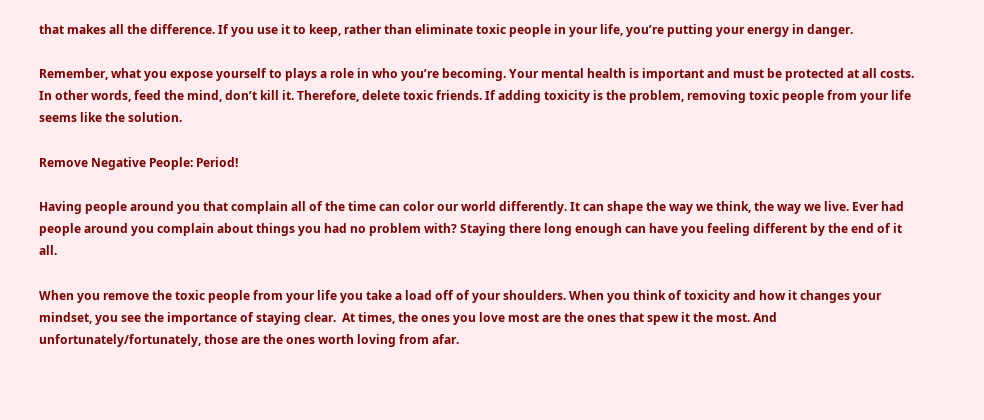that makes all the difference. If you use it to keep, rather than eliminate toxic people in your life, you’re putting your energy in danger.

Remember, what you expose yourself to plays a role in who you’re becoming. Your mental health is important and must be protected at all costs. In other words, feed the mind, don’t kill it. Therefore, delete toxic friends. If adding toxicity is the problem, removing toxic people from your life seems like the solution.

Remove Negative People: Period!

Having people around you that complain all of the time can color our world differently. It can shape the way we think, the way we live. Ever had people around you complain about things you had no problem with? Staying there long enough can have you feeling different by the end of it all.

When you remove the toxic people from your life you take a load off of your shoulders. When you think of toxicity and how it changes your mindset, you see the importance of staying clear.  At times, the ones you love most are the ones that spew it the most. And unfortunately/fortunately, those are the ones worth loving from afar.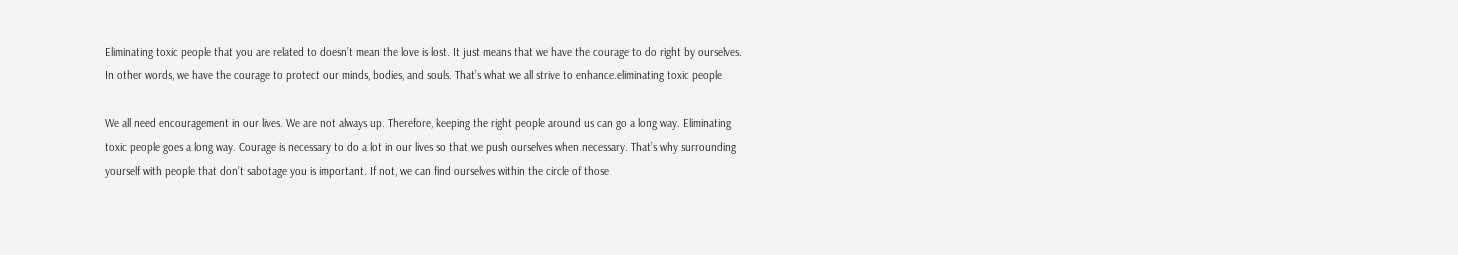Eliminating toxic people that you are related to doesn’t mean the love is lost. It just means that we have the courage to do right by ourselves. In other words, we have the courage to protect our minds, bodies, and souls. That’s what we all strive to enhance.eliminating toxic people

We all need encouragement in our lives. We are not always up. Therefore, keeping the right people around us can go a long way. Eliminating toxic people goes a long way. Courage is necessary to do a lot in our lives so that we push ourselves when necessary. That’s why surrounding yourself with people that don’t sabotage you is important. If not, we can find ourselves within the circle of those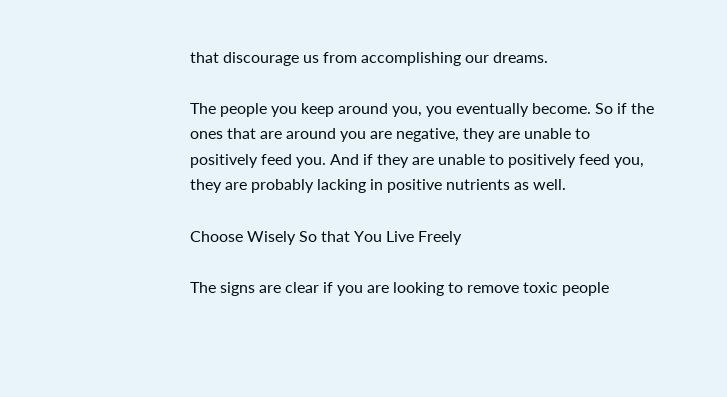that discourage us from accomplishing our dreams.

The people you keep around you, you eventually become. So if the ones that are around you are negative, they are unable to positively feed you. And if they are unable to positively feed you, they are probably lacking in positive nutrients as well.

Choose Wisely So that You Live Freely

The signs are clear if you are looking to remove toxic people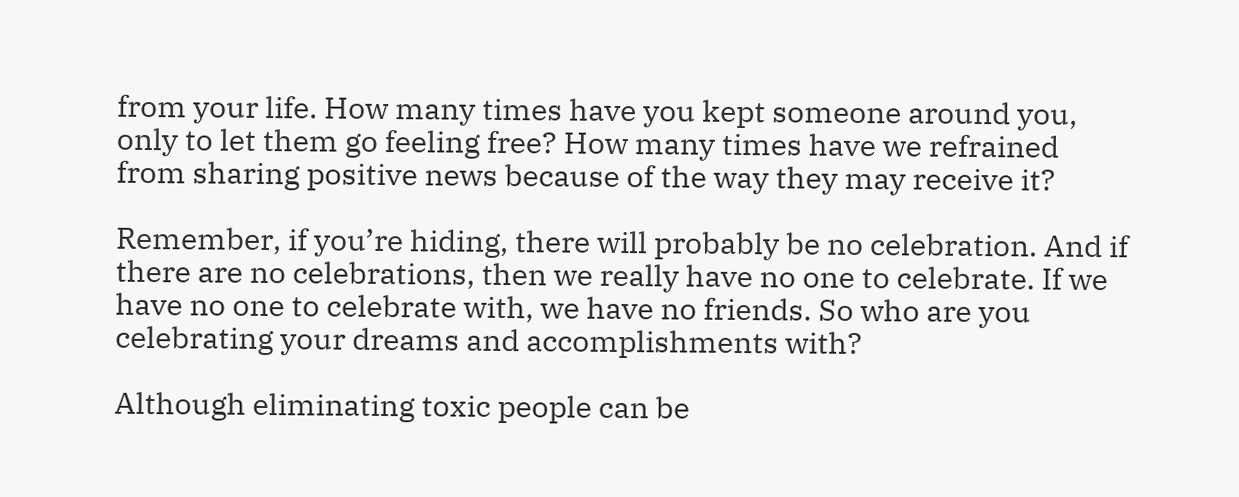from your life. How many times have you kept someone around you, only to let them go feeling free? How many times have we refrained from sharing positive news because of the way they may receive it?

Remember, if you’re hiding, there will probably be no celebration. And if there are no celebrations, then we really have no one to celebrate. If we have no one to celebrate with, we have no friends. So who are you celebrating your dreams and accomplishments with?

Although eliminating toxic people can be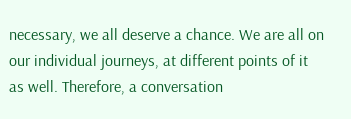necessary, we all deserve a chance. We are all on our individual journeys, at different points of it as well. Therefore, a conversation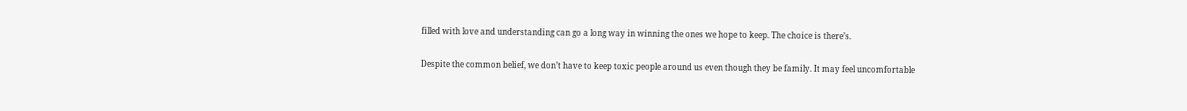filled with love and understanding can go a long way in winning the ones we hope to keep. The choice is there’s.

Despite the common belief, we don’t have to keep toxic people around us even though they be family. It may feel uncomfortable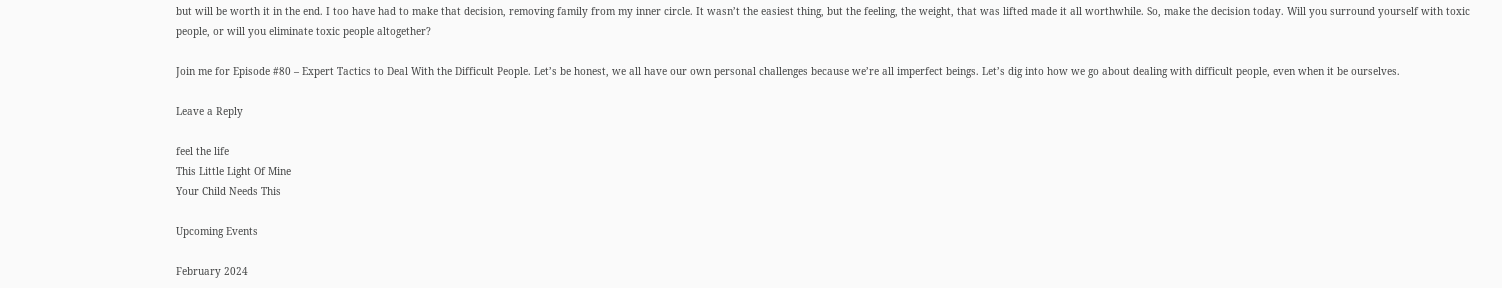but will be worth it in the end. I too have had to make that decision, removing family from my inner circle. It wasn’t the easiest thing, but the feeling, the weight, that was lifted made it all worthwhile. So, make the decision today. Will you surround yourself with toxic people, or will you eliminate toxic people altogether?

Join me for Episode #80 – Expert Tactics to Deal With the Difficult People. Let’s be honest, we all have our own personal challenges because we’re all imperfect beings. Let’s dig into how we go about dealing with difficult people, even when it be ourselves.

Leave a Reply

feel the life
This Little Light Of Mine
Your Child Needs This

Upcoming Events

February 2024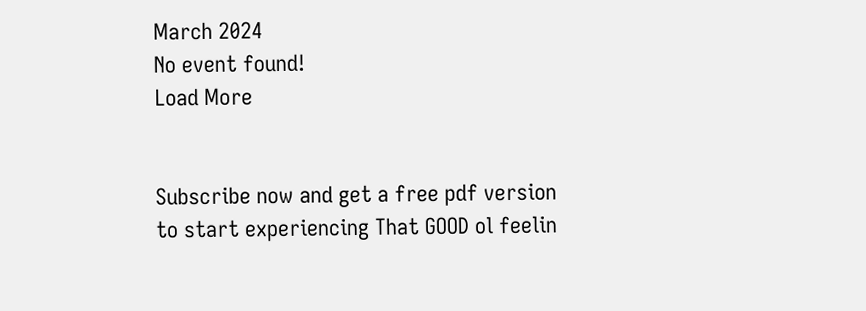March 2024
No event found!
Load More


Subscribe now and get a free pdf version
to start experiencing That GOOD ol feelin